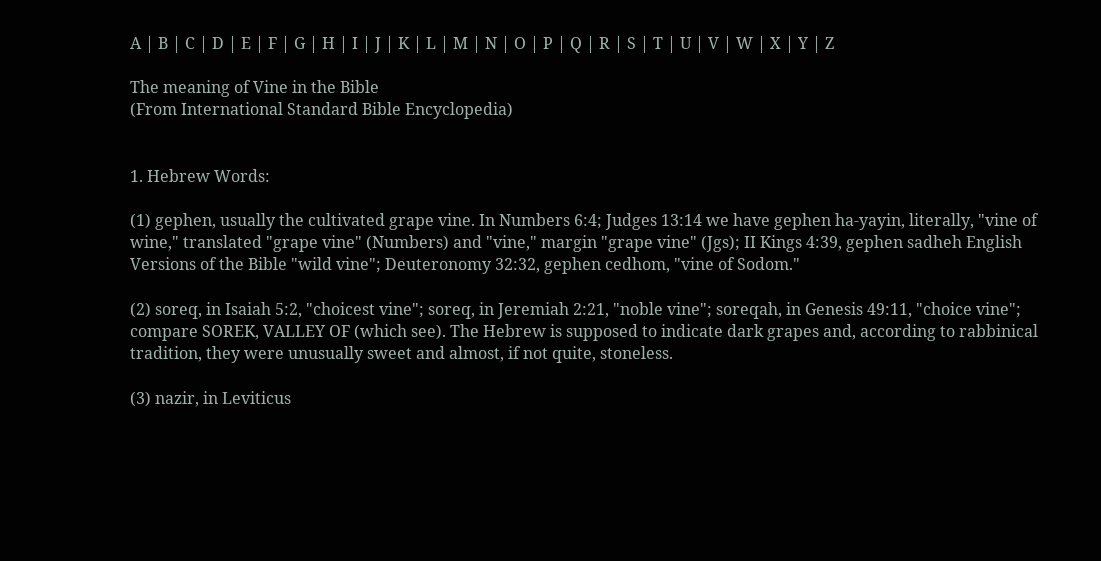A | B | C | D | E | F | G | H | I | J | K | L | M | N | O | P | Q | R | S | T | U | V | W | X | Y | Z

The meaning of Vine in the Bible
(From International Standard Bible Encyclopedia)


1. Hebrew Words:

(1) gephen, usually the cultivated grape vine. In Numbers 6:4; Judges 13:14 we have gephen ha-yayin, literally, "vine of wine," translated "grape vine" (Numbers) and "vine," margin "grape vine" (Jgs); II Kings 4:39, gephen sadheh English Versions of the Bible "wild vine"; Deuteronomy 32:32, gephen cedhom, "vine of Sodom."

(2) soreq, in Isaiah 5:2, "choicest vine"; soreq, in Jeremiah 2:21, "noble vine"; soreqah, in Genesis 49:11, "choice vine"; compare SOREK, VALLEY OF (which see). The Hebrew is supposed to indicate dark grapes and, according to rabbinical tradition, they were unusually sweet and almost, if not quite, stoneless.

(3) nazir, in Leviticus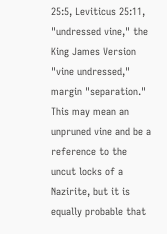25:5, Leviticus 25:11, "undressed vine," the King James Version "vine undressed," margin "separation." This may mean an unpruned vine and be a reference to the uncut locks of a Nazirite, but it is equally probable that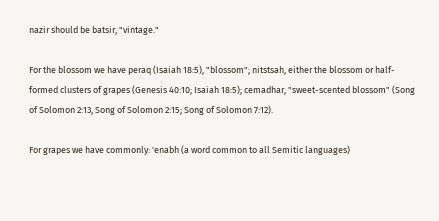nazir should be batsir, "vintage."

For the blossom we have peraq (Isaiah 18:5), "blossom"; nitstsah, either the blossom or half-formed clusters of grapes (Genesis 40:10; Isaiah 18:5); cemadhar, "sweet-scented blossom" (Song of Solomon 2:13, Song of Solomon 2:15; Song of Solomon 7:12).

For grapes we have commonly: 'enabh (a word common to all Semitic languages)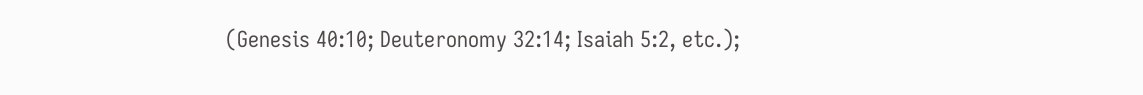(Genesis 40:10; Deuteronomy 32:14; Isaiah 5:2, etc.);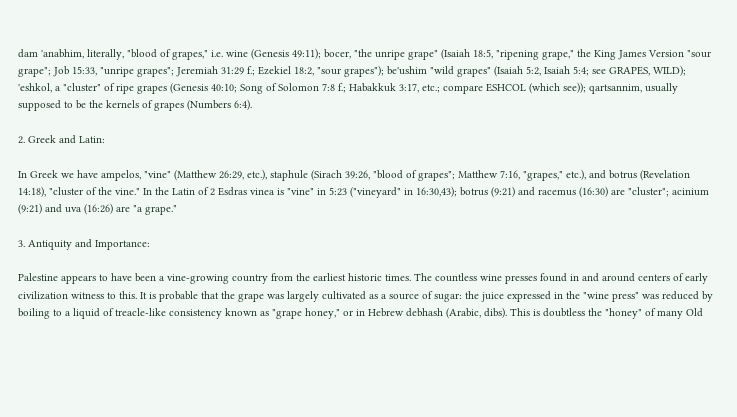dam 'anabhim, literally, "blood of grapes," i.e. wine (Genesis 49:11); bocer, "the unripe grape" (Isaiah 18:5, "ripening grape," the King James Version "sour grape"; Job 15:33, "unripe grapes"; Jeremiah 31:29 f.; Ezekiel 18:2, "sour grapes"); be'ushim "wild grapes" (Isaiah 5:2, Isaiah 5:4; see GRAPES, WILD); 'eshkol, a "cluster" of ripe grapes (Genesis 40:10; Song of Solomon 7:8 f.; Habakkuk 3:17, etc.; compare ESHCOL (which see)); qartsannim, usually supposed to be the kernels of grapes (Numbers 6:4).

2. Greek and Latin:

In Greek we have ampelos, "vine" (Matthew 26:29, etc.), staphule (Sirach 39:26, "blood of grapes"; Matthew 7:16, "grapes," etc.), and botrus (Revelation 14:18), "cluster of the vine." In the Latin of 2 Esdras vinea is "vine" in 5:23 ("vineyard" in 16:30,43); botrus (9:21) and racemus (16:30) are "cluster"; acinium (9:21) and uva (16:26) are "a grape."

3. Antiquity and Importance:

Palestine appears to have been a vine-growing country from the earliest historic times. The countless wine presses found in and around centers of early civilization witness to this. It is probable that the grape was largely cultivated as a source of sugar: the juice expressed in the "wine press" was reduced by boiling to a liquid of treacle-like consistency known as "grape honey," or in Hebrew debhash (Arabic, dibs). This is doubtless the "honey" of many Old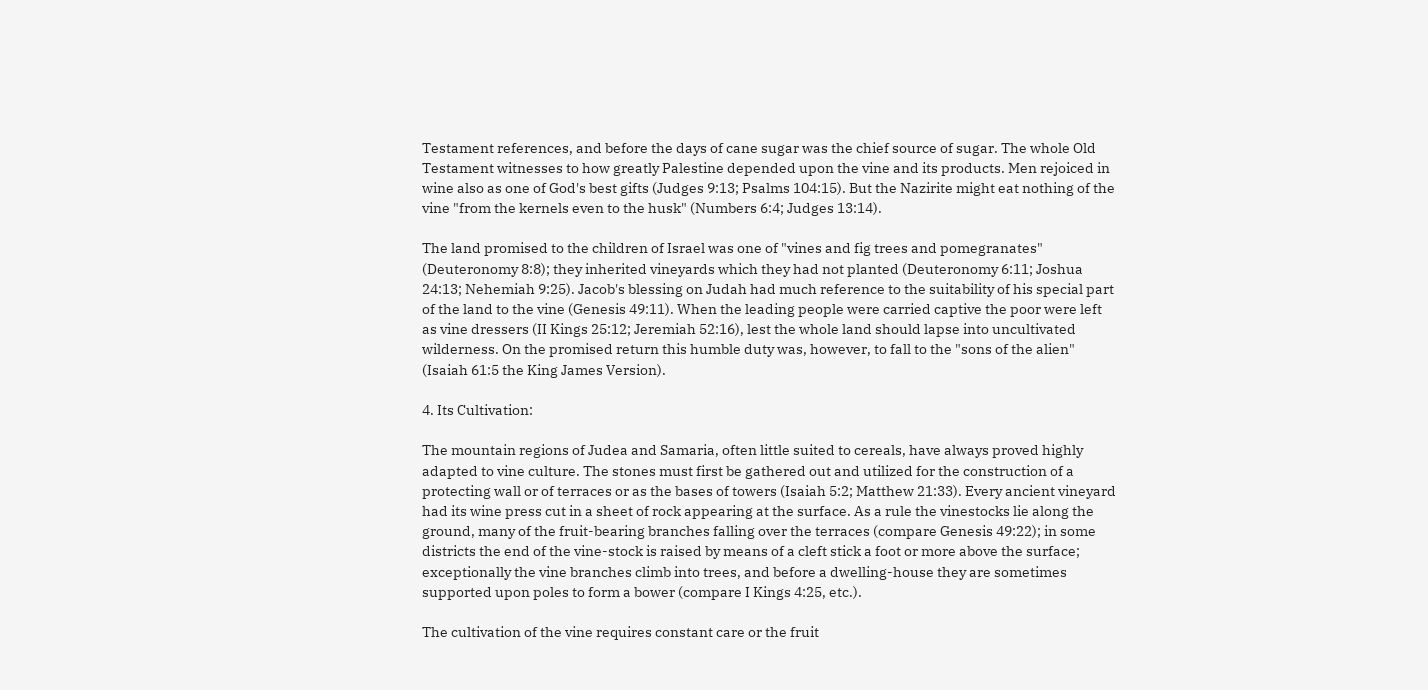Testament references, and before the days of cane sugar was the chief source of sugar. The whole Old Testament witnesses to how greatly Palestine depended upon the vine and its products. Men rejoiced in wine also as one of God's best gifts (Judges 9:13; Psalms 104:15). But the Nazirite might eat nothing of the vine "from the kernels even to the husk" (Numbers 6:4; Judges 13:14).

The land promised to the children of Israel was one of "vines and fig trees and pomegranates" (Deuteronomy 8:8); they inherited vineyards which they had not planted (Deuteronomy 6:11; Joshua 24:13; Nehemiah 9:25). Jacob's blessing on Judah had much reference to the suitability of his special part of the land to the vine (Genesis 49:11). When the leading people were carried captive the poor were left as vine dressers (II Kings 25:12; Jeremiah 52:16), lest the whole land should lapse into uncultivated wilderness. On the promised return this humble duty was, however, to fall to the "sons of the alien" (Isaiah 61:5 the King James Version).

4. Its Cultivation:

The mountain regions of Judea and Samaria, often little suited to cereals, have always proved highly adapted to vine culture. The stones must first be gathered out and utilized for the construction of a protecting wall or of terraces or as the bases of towers (Isaiah 5:2; Matthew 21:33). Every ancient vineyard had its wine press cut in a sheet of rock appearing at the surface. As a rule the vinestocks lie along the ground, many of the fruit-bearing branches falling over the terraces (compare Genesis 49:22); in some districts the end of the vine-stock is raised by means of a cleft stick a foot or more above the surface; exceptionally the vine branches climb into trees, and before a dwelling-house they are sometimes supported upon poles to form a bower (compare I Kings 4:25, etc.).

The cultivation of the vine requires constant care or the fruit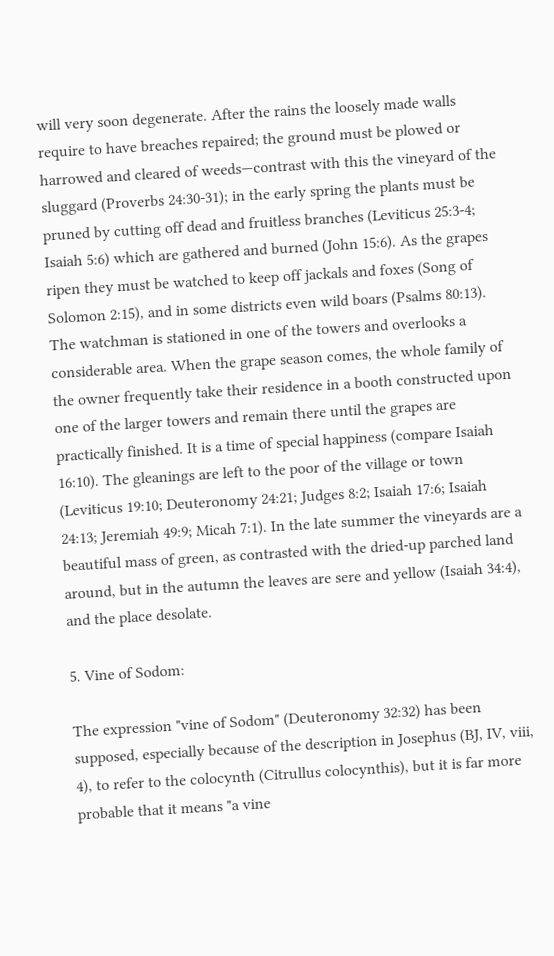will very soon degenerate. After the rains the loosely made walls require to have breaches repaired; the ground must be plowed or harrowed and cleared of weeds—contrast with this the vineyard of the sluggard (Proverbs 24:30-31); in the early spring the plants must be pruned by cutting off dead and fruitless branches (Leviticus 25:3-4; Isaiah 5:6) which are gathered and burned (John 15:6). As the grapes ripen they must be watched to keep off jackals and foxes (Song of Solomon 2:15), and in some districts even wild boars (Psalms 80:13). The watchman is stationed in one of the towers and overlooks a considerable area. When the grape season comes, the whole family of the owner frequently take their residence in a booth constructed upon one of the larger towers and remain there until the grapes are practically finished. It is a time of special happiness (compare Isaiah 16:10). The gleanings are left to the poor of the village or town (Leviticus 19:10; Deuteronomy 24:21; Judges 8:2; Isaiah 17:6; Isaiah 24:13; Jeremiah 49:9; Micah 7:1). In the late summer the vineyards are a beautiful mass of green, as contrasted with the dried-up parched land around, but in the autumn the leaves are sere and yellow (Isaiah 34:4), and the place desolate.

5. Vine of Sodom:

The expression "vine of Sodom" (Deuteronomy 32:32) has been supposed, especially because of the description in Josephus (BJ, IV, viii, 4), to refer to the colocynth (Citrullus colocynthis), but it is far more probable that it means "a vine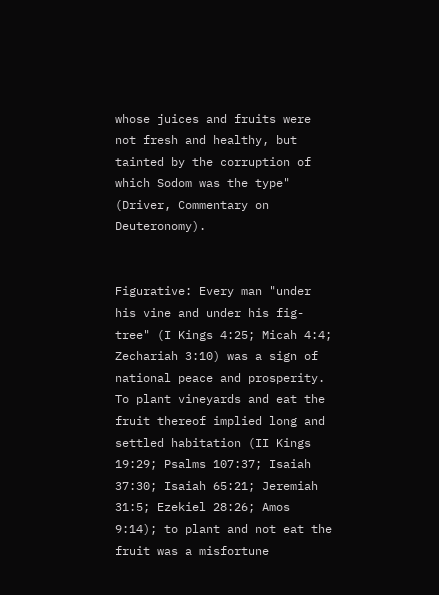whose juices and fruits were not fresh and healthy, but tainted by the corruption of which Sodom was the type" (Driver, Commentary on Deuteronomy).


Figurative: Every man "under his vine and under his fig-tree" (I Kings 4:25; Micah 4:4; Zechariah 3:10) was a sign of national peace and prosperity. To plant vineyards and eat the fruit thereof implied long and settled habitation (II Kings 19:29; Psalms 107:37; Isaiah 37:30; Isaiah 65:21; Jeremiah 31:5; Ezekiel 28:26; Amos 9:14); to plant and not eat the fruit was a misfortune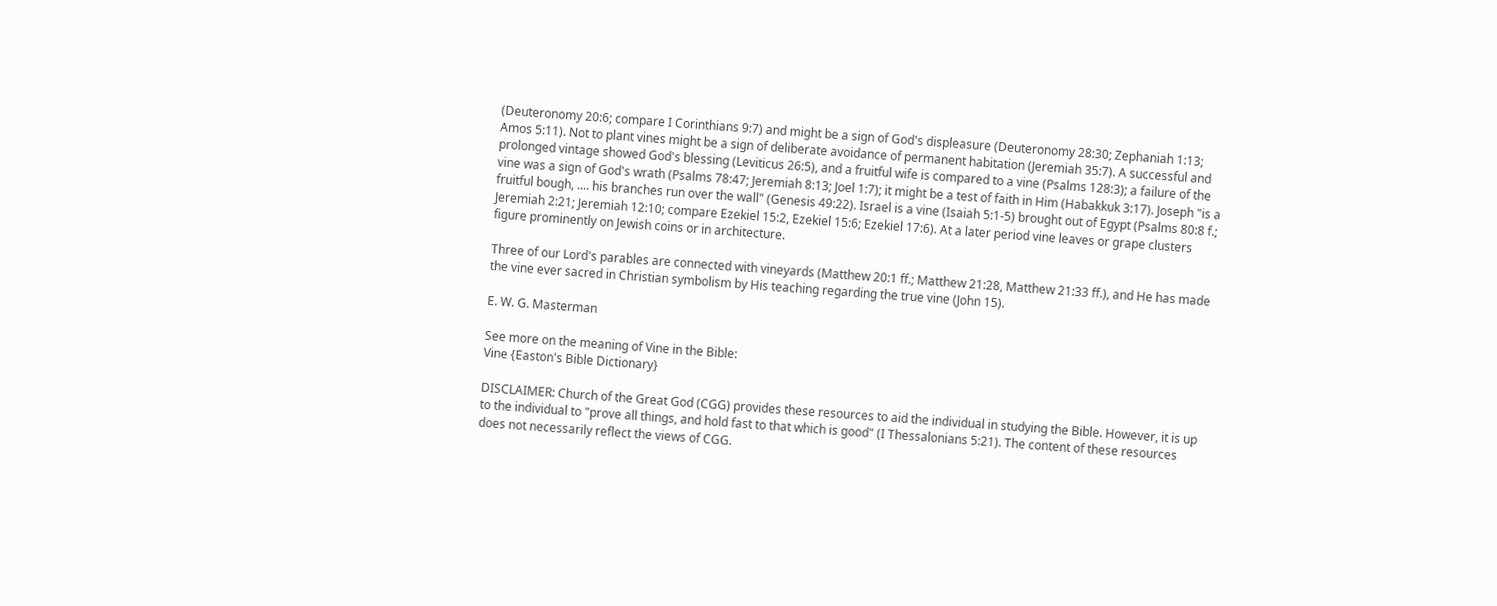(Deuteronomy 20:6; compare I Corinthians 9:7) and might be a sign of God's displeasure (Deuteronomy 28:30; Zephaniah 1:13; Amos 5:11). Not to plant vines might be a sign of deliberate avoidance of permanent habitation (Jeremiah 35:7). A successful and prolonged vintage showed God's blessing (Leviticus 26:5), and a fruitful wife is compared to a vine (Psalms 128:3); a failure of the vine was a sign of God's wrath (Psalms 78:47; Jeremiah 8:13; Joel 1:7); it might be a test of faith in Him (Habakkuk 3:17). Joseph "is a fruitful bough, .... his branches run over the wall" (Genesis 49:22). Israel is a vine (Isaiah 5:1-5) brought out of Egypt (Psalms 80:8 f.; Jeremiah 2:21; Jeremiah 12:10; compare Ezekiel 15:2, Ezekiel 15:6; Ezekiel 17:6). At a later period vine leaves or grape clusters figure prominently on Jewish coins or in architecture.

Three of our Lord's parables are connected with vineyards (Matthew 20:1 ff.; Matthew 21:28, Matthew 21:33 ff.), and He has made the vine ever sacred in Christian symbolism by His teaching regarding the true vine (John 15).

E. W. G. Masterman

See more on the meaning of Vine in the Bible:
Vine {Easton's Bible Dictionary}

DISCLAIMER: Church of the Great God (CGG) provides these resources to aid the individual in studying the Bible. However, it is up to the individual to "prove all things, and hold fast to that which is good" (I Thessalonians 5:21). The content of these resources does not necessarily reflect the views of CGG.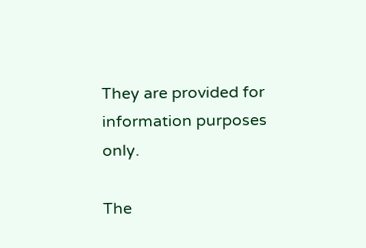They are provided for information purposes only.

The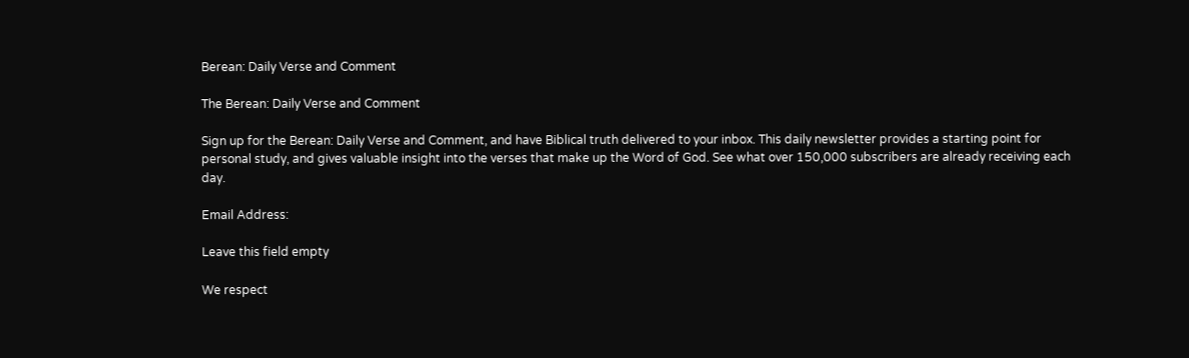Berean: Daily Verse and Comment

The Berean: Daily Verse and Comment

Sign up for the Berean: Daily Verse and Comment, and have Biblical truth delivered to your inbox. This daily newsletter provides a starting point for personal study, and gives valuable insight into the verses that make up the Word of God. See what over 150,000 subscribers are already receiving each day.

Email Address:

Leave this field empty

We respect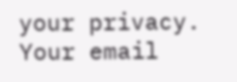your privacy. Your email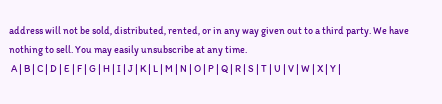address will not be sold, distributed, rented, or in any way given out to a third party. We have nothing to sell. You may easily unsubscribe at any time.
 A | B | C | D | E | F | G | H | I | J | K | L | M | N | O | P | Q | R | S | T | U | V | W | X | Y |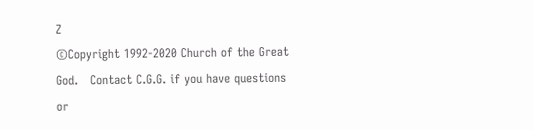Z
©Copyright 1992-2020 Church of the Great God.   Contact C.G.G. if you have questions or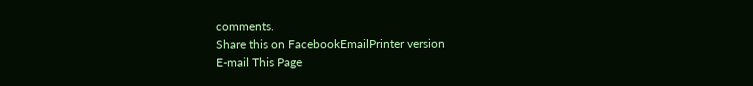comments.
Share this on FacebookEmailPrinter version
E-mail This Page